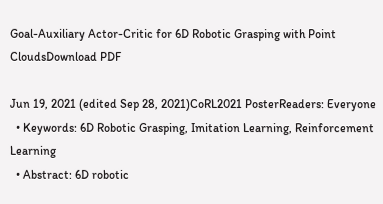Goal-Auxiliary Actor-Critic for 6D Robotic Grasping with Point CloudsDownload PDF

Jun 19, 2021 (edited Sep 28, 2021)CoRL2021 PosterReaders: Everyone
  • Keywords: 6D Robotic Grasping, Imitation Learning, Reinforcement Learning
  • Abstract: 6D robotic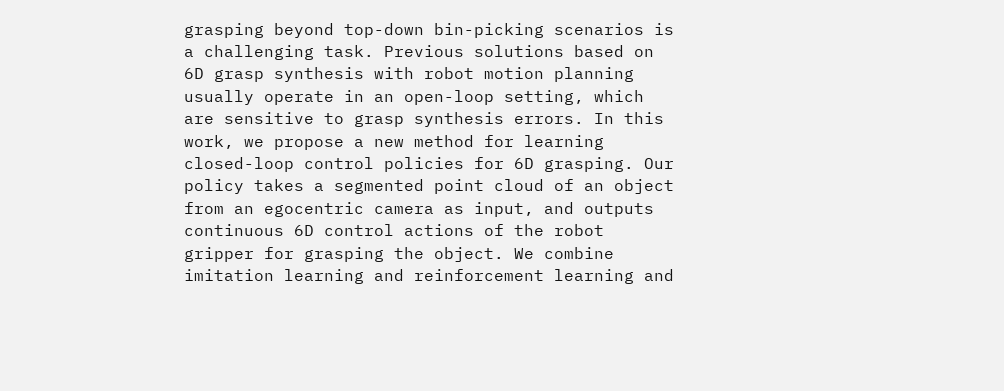grasping beyond top-down bin-picking scenarios is a challenging task. Previous solutions based on 6D grasp synthesis with robot motion planning usually operate in an open-loop setting, which are sensitive to grasp synthesis errors. In this work, we propose a new method for learning closed-loop control policies for 6D grasping. Our policy takes a segmented point cloud of an object from an egocentric camera as input, and outputs continuous 6D control actions of the robot gripper for grasping the object. We combine imitation learning and reinforcement learning and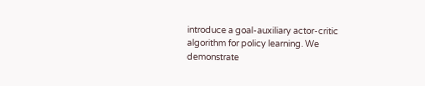introduce a goal-auxiliary actor-critic algorithm for policy learning. We demonstrate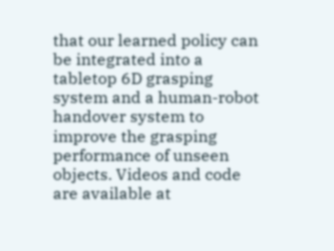that our learned policy can be integrated into a tabletop 6D grasping system and a human-robot handover system to improve the grasping performance of unseen objects. Videos and code are available at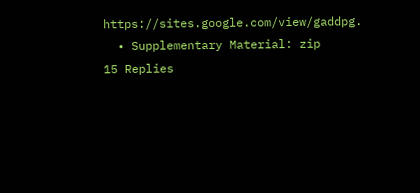https://sites.google.com/view/gaddpg.
  • Supplementary Material: zip
15 Replies